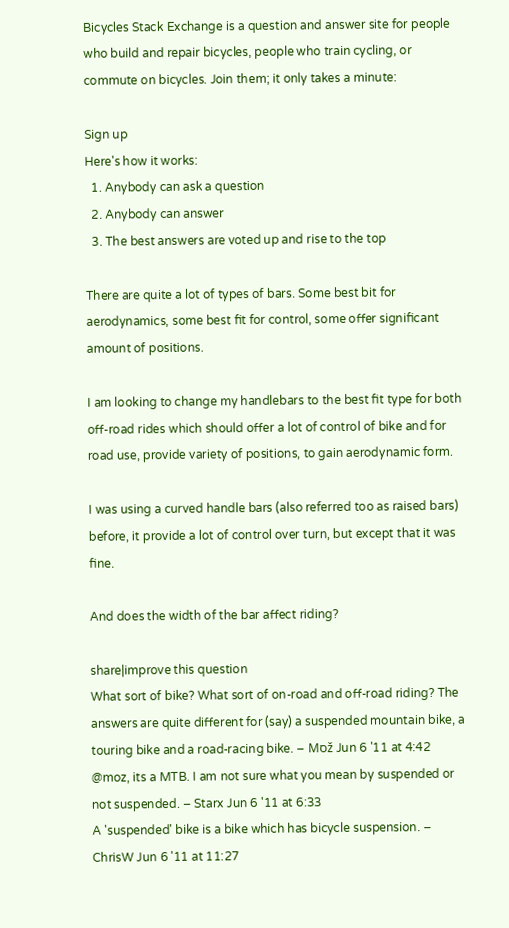Bicycles Stack Exchange is a question and answer site for people who build and repair bicycles, people who train cycling, or commute on bicycles. Join them; it only takes a minute:

Sign up
Here's how it works:
  1. Anybody can ask a question
  2. Anybody can answer
  3. The best answers are voted up and rise to the top

There are quite a lot of types of bars. Some best bit for aerodynamics, some best fit for control, some offer significant amount of positions.

I am looking to change my handlebars to the best fit type for both off-road rides which should offer a lot of control of bike and for road use, provide variety of positions, to gain aerodynamic form.

I was using a curved handle bars (also referred too as raised bars) before, it provide a lot of control over turn, but except that it was fine.

And does the width of the bar affect riding?

share|improve this question
What sort of bike? What sort of on-road and off-road riding? The answers are quite different for (say) a suspended mountain bike, a touring bike and a road-racing bike. – Мסž Jun 6 '11 at 4:42
@moz, its a MTB. I am not sure what you mean by suspended or not suspended. – Starx Jun 6 '11 at 6:33
A 'suspended' bike is a bike which has bicycle suspension. – ChrisW Jun 6 '11 at 11:27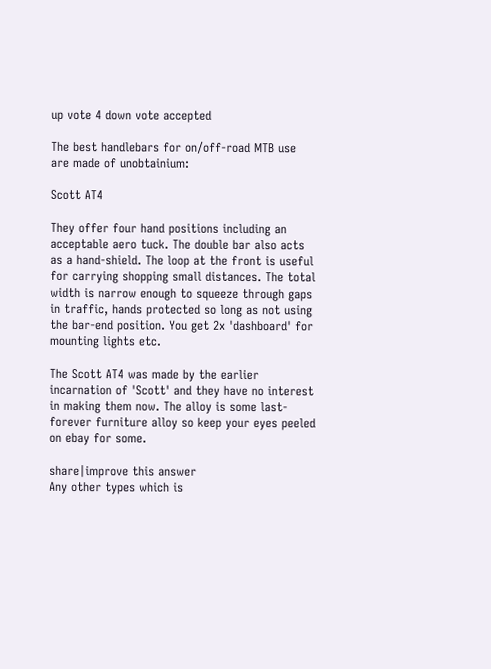up vote 4 down vote accepted

The best handlebars for on/off-road MTB use are made of unobtainium:

Scott AT4

They offer four hand positions including an acceptable aero tuck. The double bar also acts as a hand-shield. The loop at the front is useful for carrying shopping small distances. The total width is narrow enough to squeeze through gaps in traffic, hands protected so long as not using the bar-end position. You get 2x 'dashboard' for mounting lights etc.

The Scott AT4 was made by the earlier incarnation of 'Scott' and they have no interest in making them now. The alloy is some last-forever furniture alloy so keep your eyes peeled on ebay for some.

share|improve this answer
Any other types which is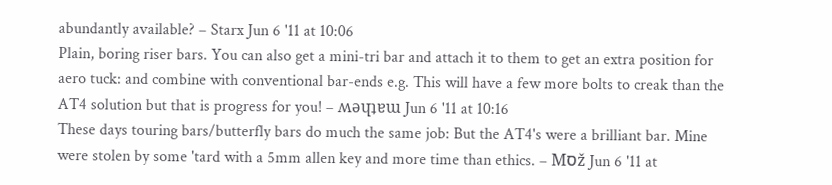abundantly available? – Starx Jun 6 '11 at 10:06
Plain, boring riser bars. You can also get a mini-tri bar and attach it to them to get an extra position for aero tuck: and combine with conventional bar-ends e.g. This will have a few more bolts to creak than the AT4 solution but that is progress for you! – ʍǝɥʇɐɯ Jun 6 '11 at 10:16
These days touring bars/butterfly bars do much the same job: But the AT4's were a brilliant bar. Mine were stolen by some 'tard with a 5mm allen key and more time than ethics. – Мסž Jun 6 '11 at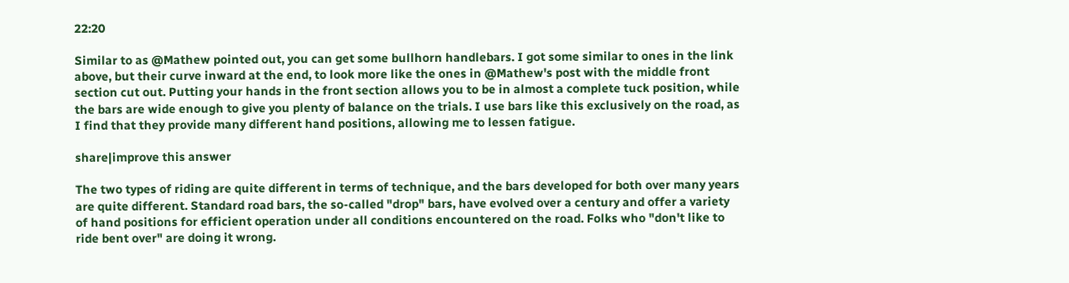22:20

Similar to as @Mathew pointed out, you can get some bullhorn handlebars. I got some similar to ones in the link above, but their curve inward at the end, to look more like the ones in @Mathew's post with the middle front section cut out. Putting your hands in the front section allows you to be in almost a complete tuck position, while the bars are wide enough to give you plenty of balance on the trials. I use bars like this exclusively on the road, as I find that they provide many different hand positions, allowing me to lessen fatigue.

share|improve this answer

The two types of riding are quite different in terms of technique, and the bars developed for both over many years are quite different. Standard road bars, the so-called "drop" bars, have evolved over a century and offer a variety of hand positions for efficient operation under all conditions encountered on the road. Folks who "don't like to ride bent over" are doing it wrong.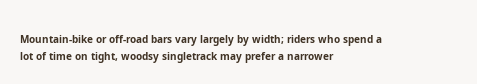Mountain-bike or off-road bars vary largely by width; riders who spend a lot of time on tight, woodsy singletrack may prefer a narrower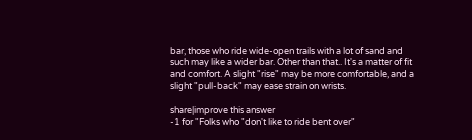bar, those who ride wide-open trails with a lot of sand and such may like a wider bar. Other than that.. It's a matter of fit and comfort. A slight "rise" may be more comfortable, and a slight "pull-back" may ease strain on wrists.

share|improve this answer
-1 for "Folks who "don't like to ride bent over"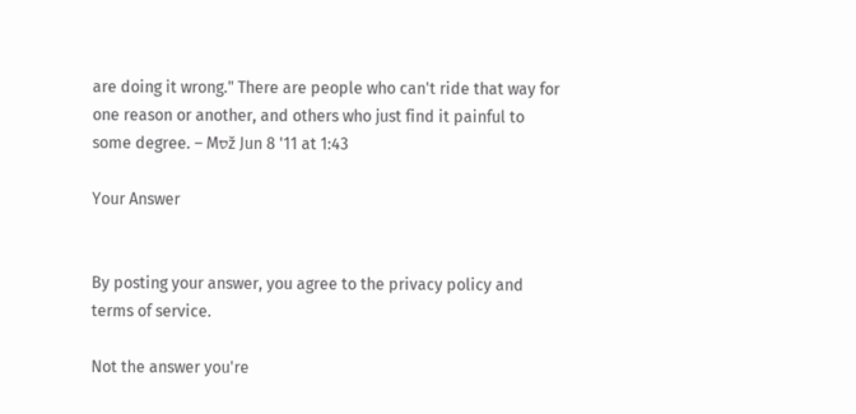are doing it wrong." There are people who can't ride that way for one reason or another, and others who just find it painful to some degree. – Мסž Jun 8 '11 at 1:43

Your Answer


By posting your answer, you agree to the privacy policy and terms of service.

Not the answer you're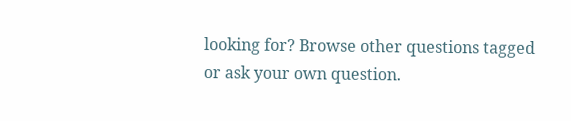looking for? Browse other questions tagged or ask your own question.